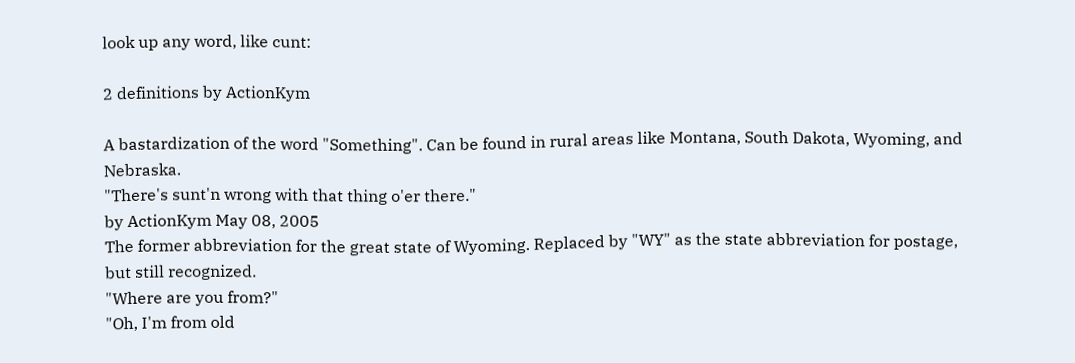look up any word, like cunt:

2 definitions by ActionKym

A bastardization of the word "Something". Can be found in rural areas like Montana, South Dakota, Wyoming, and Nebraska.
"There's sunt'n wrong with that thing o'er there."
by ActionKym May 08, 2005
The former abbreviation for the great state of Wyoming. Replaced by "WY" as the state abbreviation for postage, but still recognized.
"Where are you from?"
"Oh, I'm from old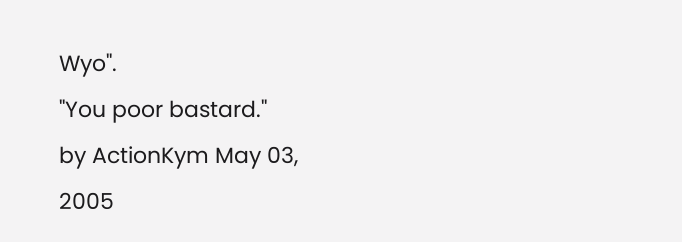Wyo".
"You poor bastard."
by ActionKym May 03, 2005